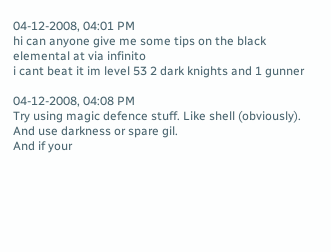04-12-2008, 04:01 PM
hi can anyone give me some tips on the black elemental at via infinito
i cant beat it im level 53 2 dark knights and 1 gunner

04-12-2008, 04:08 PM
Try using magic defence stuff. Like shell (obviously). And use darkness or spare gil.
And if your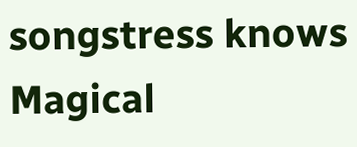songstress knows Magical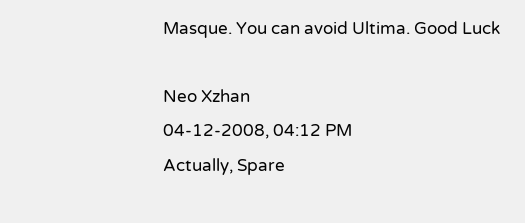Masque. You can avoid Ultima. Good Luck

Neo Xzhan
04-12-2008, 04:12 PM
Actually, Spare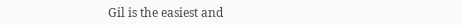Gil is the easiest and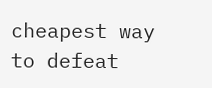cheapest way to defeat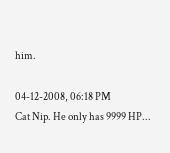him.

04-12-2008, 06:18 PM
Cat Nip. He only has 9999 HP...